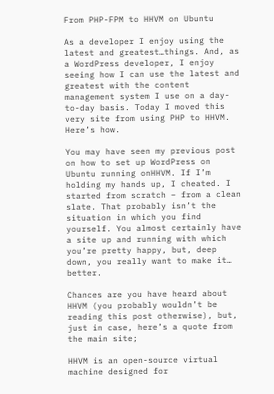From PHP-FPM to HHVM on Ubuntu

As a developer I enjoy using the latest and greatest…things. And, as a WordPress developer, I enjoy seeing how I can use the latest and greatest with the content management system I use on a day-to-day basis. Today I moved this very site from using PHP to HHVM. Here’s how.

You may have seen my previous post on how to set up WordPress on Ubuntu running onHHVM. If I’m holding my hands up, I cheated. I started from scratch – from a clean slate. That probably isn’t the situation in which you find yourself. You almost certainly have a site up and running with which you’re pretty happy, but, deep down, you really want to make it… better.

Chances are you have heard about HHVM (you probably wouldn’t be reading this post otherwise), but, just in case, here’s a quote from the main site;

HHVM is an open-source virtual machine designed for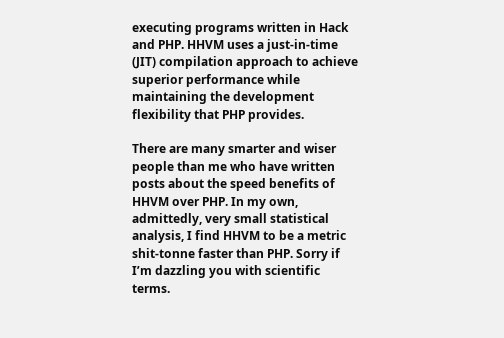executing programs written in Hack and PHP. HHVM uses a just-in-time (JIT) compilation approach to achieve superior performance while maintaining the development flexibility that PHP provides.

There are many smarter and wiser people than me who have written posts about the speed benefits of HHVM over PHP. In my own, admittedly, very small statistical analysis, I find HHVM to be a metric shit-tonne faster than PHP. Sorry if I’m dazzling you with scientific terms.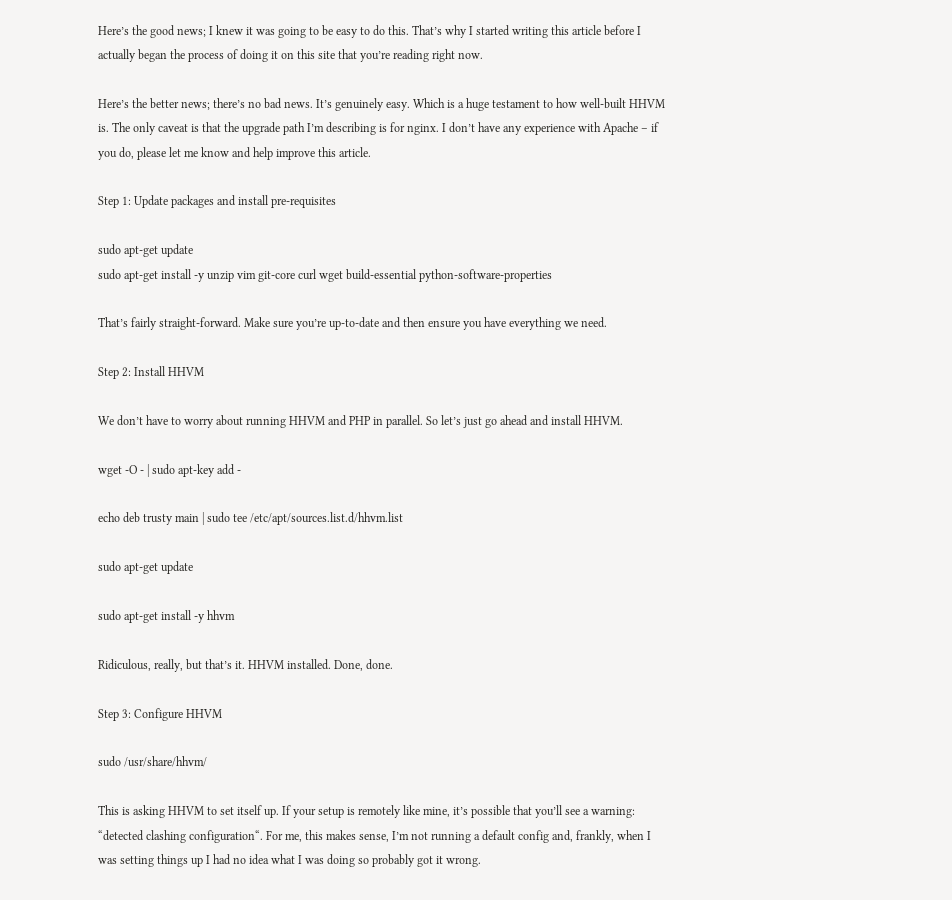Here’s the good news; I knew it was going to be easy to do this. That’s why I started writing this article before I actually began the process of doing it on this site that you’re reading right now.

Here’s the better news; there’s no bad news. It’s genuinely easy. Which is a huge testament to how well-built HHVM is. The only caveat is that the upgrade path I’m describing is for nginx. I don’t have any experience with Apache – if you do, please let me know and help improve this article.

Step 1: Update packages and install pre-requisites

sudo apt-get update
sudo apt-get install -y unzip vim git-core curl wget build-essential python-software-properties

That’s fairly straight-forward. Make sure you’re up-to-date and then ensure you have everything we need.

Step 2: Install HHVM

We don’t have to worry about running HHVM and PHP in parallel. So let’s just go ahead and install HHVM.

wget -O - | sudo apt-key add -

echo deb trusty main | sudo tee /etc/apt/sources.list.d/hhvm.list

sudo apt-get update

sudo apt-get install -y hhvm

Ridiculous, really, but that’s it. HHVM installed. Done, done.

Step 3: Configure HHVM

sudo /usr/share/hhvm/

This is asking HHVM to set itself up. If your setup is remotely like mine, it’s possible that you’ll see a warning: “detected clashing configuration“. For me, this makes sense, I’m not running a default config and, frankly, when I was setting things up I had no idea what I was doing so probably got it wrong.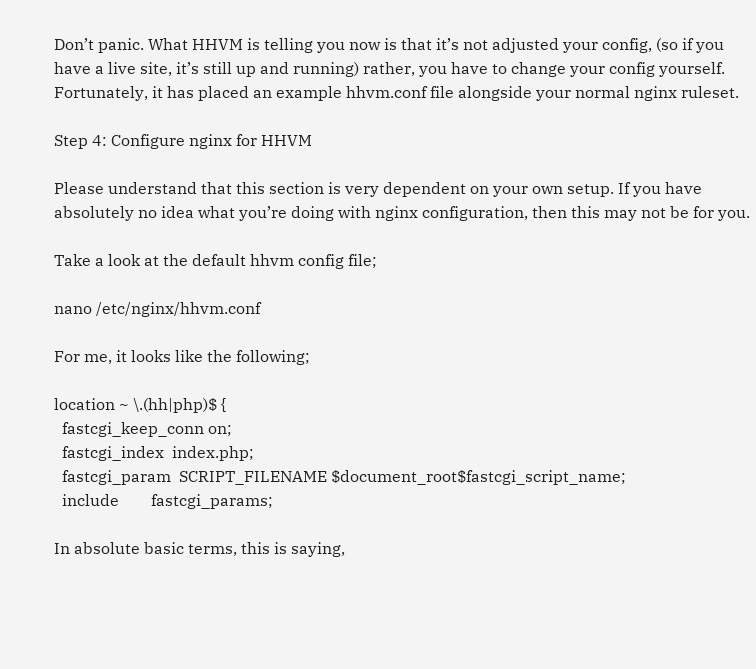Don’t panic. What HHVM is telling you now is that it’s not adjusted your config, (so if you have a live site, it’s still up and running) rather, you have to change your config yourself. Fortunately, it has placed an example hhvm.conf file alongside your normal nginx ruleset.

Step 4: Configure nginx for HHVM

Please understand that this section is very dependent on your own setup. If you have absolutely no idea what you’re doing with nginx configuration, then this may not be for you.

Take a look at the default hhvm config file;

nano /etc/nginx/hhvm.conf

For me, it looks like the following;

location ~ \.(hh|php)$ {
  fastcgi_keep_conn on;
  fastcgi_index  index.php;
  fastcgi_param  SCRIPT_FILENAME $document_root$fastcgi_script_name;
  include        fastcgi_params;

In absolute basic terms, this is saying,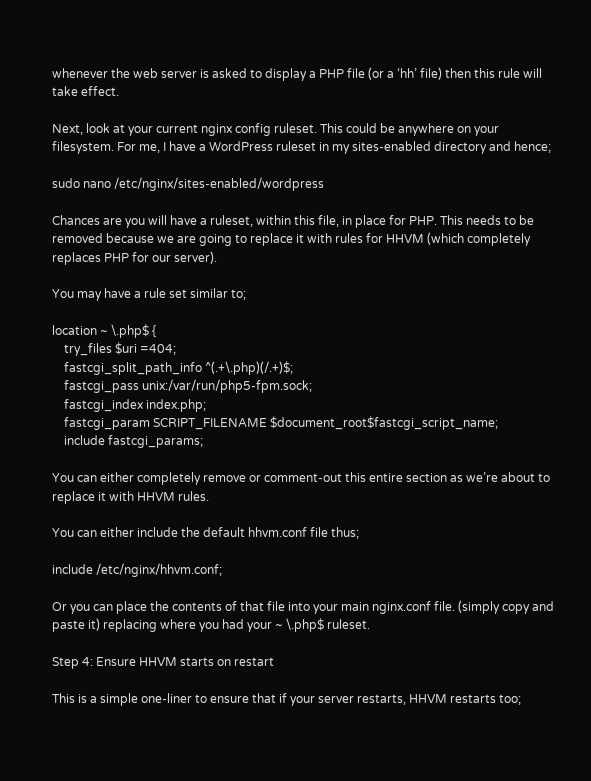whenever the web server is asked to display a PHP file (or a ‘hh’ file) then this rule will take effect.

Next, look at your current nginx config ruleset. This could be anywhere on your filesystem. For me, I have a WordPress ruleset in my sites-enabled directory and hence;

sudo nano /etc/nginx/sites-enabled/wordpress

Chances are you will have a ruleset, within this file, in place for PHP. This needs to be removed because we are going to replace it with rules for HHVM (which completely replaces PHP for our server).

You may have a rule set similar to;

location ~ \.php$ {
    try_files $uri =404;
    fastcgi_split_path_info ^(.+\.php)(/.+)$;
    fastcgi_pass unix:/var/run/php5-fpm.sock;
    fastcgi_index index.php;
    fastcgi_param SCRIPT_FILENAME $document_root$fastcgi_script_name;
    include fastcgi_params;

You can either completely remove or comment-out this entire section as we’re about to replace it with HHVM rules.

You can either include the default hhvm.conf file thus;

include /etc/nginx/hhvm.conf;

Or you can place the contents of that file into your main nginx.conf file. (simply copy and paste it) replacing where you had your ~ \.php$ ruleset.

Step 4: Ensure HHVM starts on restart

This is a simple one-liner to ensure that if your server restarts, HHVM restarts too;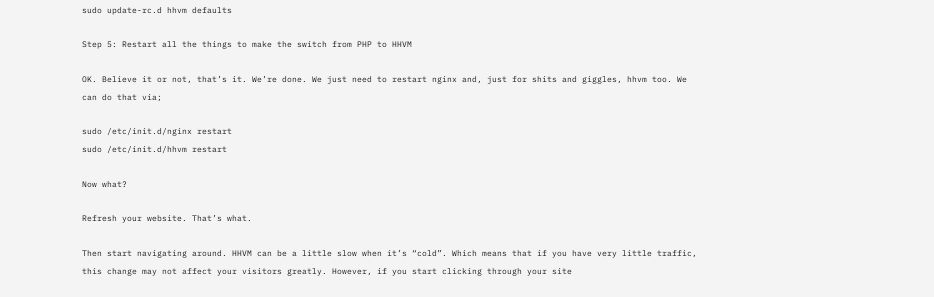sudo update-rc.d hhvm defaults

Step 5: Restart all the things to make the switch from PHP to HHVM

OK. Believe it or not, that’s it. We’re done. We just need to restart nginx and, just for shits and giggles, hhvm too. We can do that via;

sudo /etc/init.d/nginx restart
sudo /etc/init.d/hhvm restart

Now what?

Refresh your website. That’s what.

Then start navigating around. HHVM can be a little slow when it’s “cold”. Which means that if you have very little traffic, this change may not affect your visitors greatly. However, if you start clicking through your site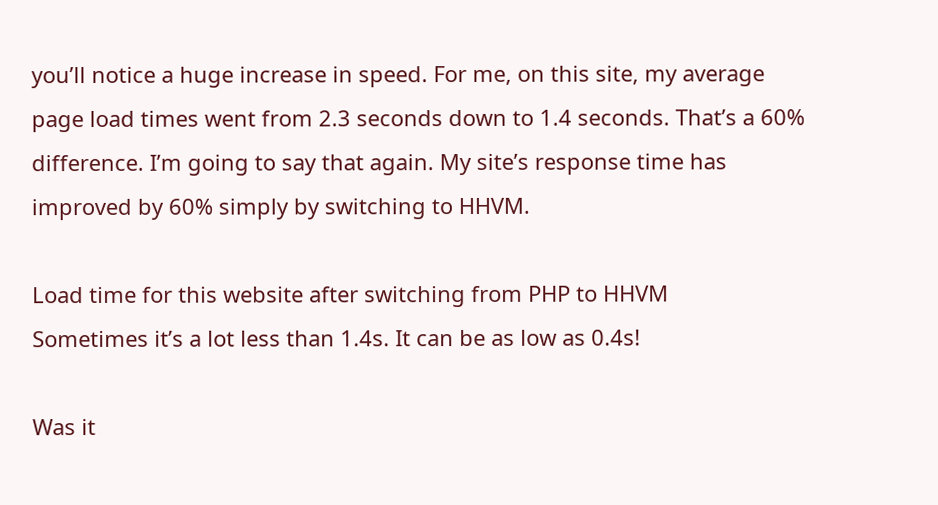you’ll notice a huge increase in speed. For me, on this site, my average page load times went from 2.3 seconds down to 1.4 seconds. That’s a 60% difference. I’m going to say that again. My site’s response time has improved by 60% simply by switching to HHVM.

Load time for this website after switching from PHP to HHVM
Sometimes it’s a lot less than 1.4s. It can be as low as 0.4s!

Was it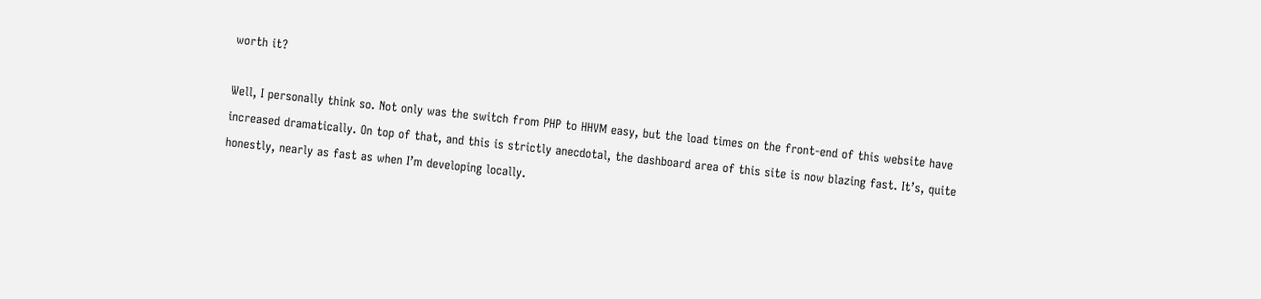worth it?

Well, I personally think so. Not only was the switch from PHP to HHVM easy, but the load times on the front-end of this website have increased dramatically. On top of that, and this is strictly anecdotal, the dashboard area of this site is now blazing fast. It’s, quite honestly, nearly as fast as when I’m developing locally.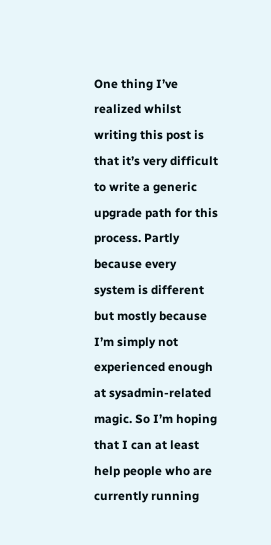One thing I’ve realized whilst writing this post is that it’s very difficult to write a generic upgrade path for this process. Partly because every system is different but mostly because I’m simply not experienced enough at sysadmin-related magic. So I’m hoping that I can at least help people who are currently running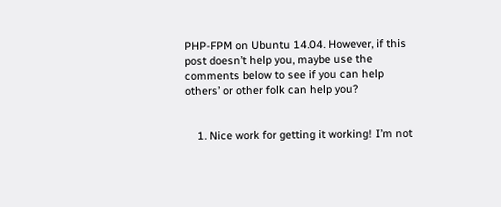PHP-FPM on Ubuntu 14.04. However, if this post doesn’t help you, maybe use the comments below to see if you can help others’ or other folk can help you?


    1. Nice work for getting it working! I’m not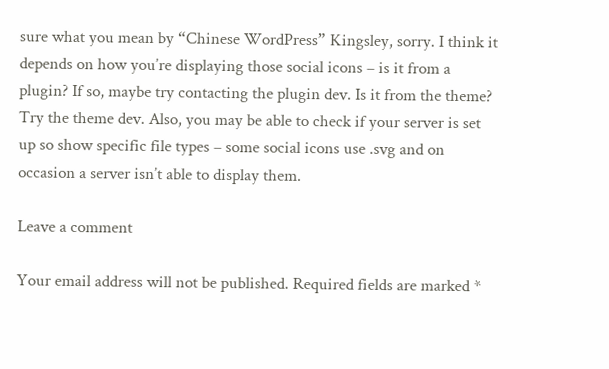sure what you mean by “Chinese WordPress” Kingsley, sorry. I think it depends on how you’re displaying those social icons – is it from a plugin? If so, maybe try contacting the plugin dev. Is it from the theme? Try the theme dev. Also, you may be able to check if your server is set up so show specific file types – some social icons use .svg and on occasion a server isn’t able to display them.

Leave a comment

Your email address will not be published. Required fields are marked *